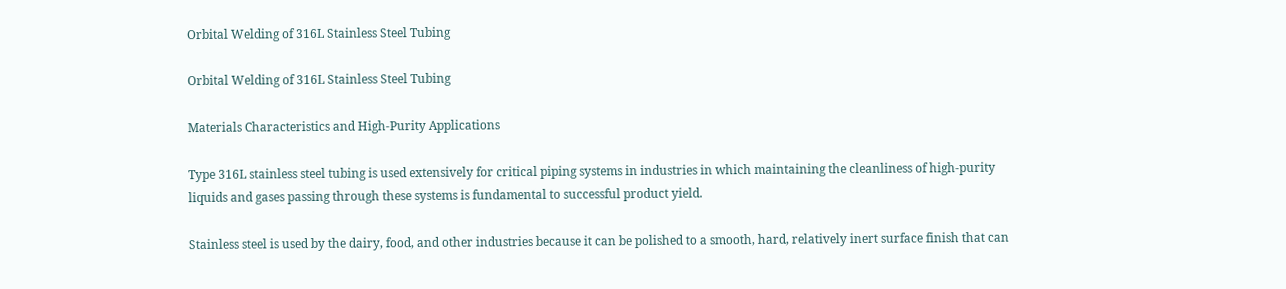Orbital Welding of 316L Stainless Steel Tubing

Orbital Welding of 316L Stainless Steel Tubing

Materials Characteristics and High-Purity Applications

Type 316L stainless steel tubing is used extensively for critical piping systems in industries in which maintaining the cleanliness of high-purity liquids and gases passing through these systems is fundamental to successful product yield.

Stainless steel is used by the dairy, food, and other industries because it can be polished to a smooth, hard, relatively inert surface finish that can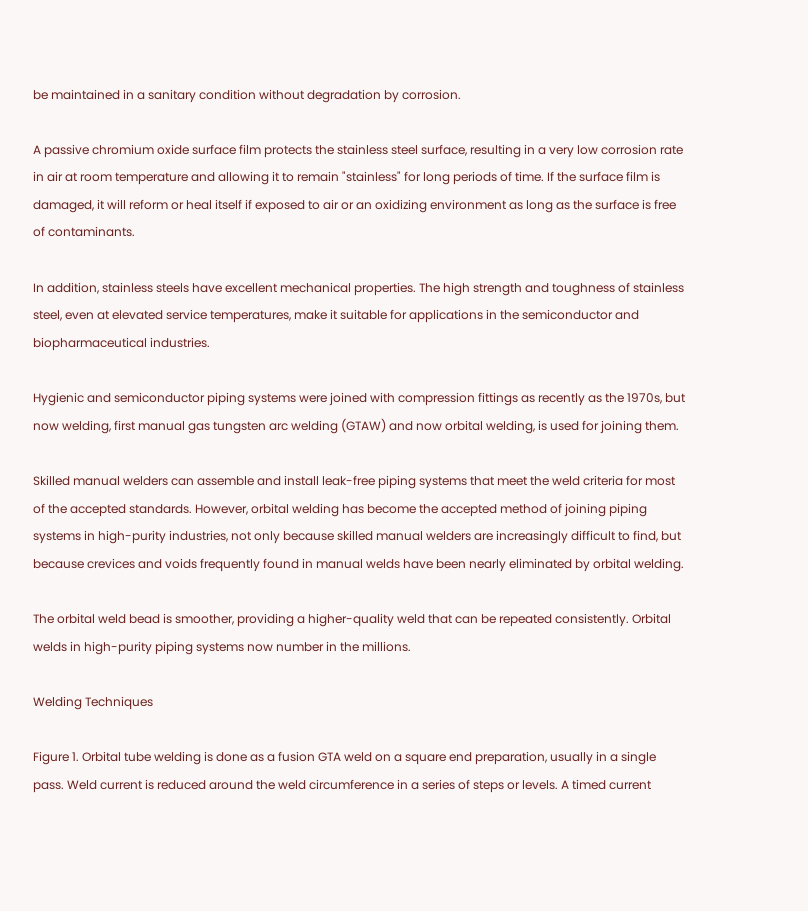be maintained in a sanitary condition without degradation by corrosion.

A passive chromium oxide surface film protects the stainless steel surface, resulting in a very low corrosion rate in air at room temperature and allowing it to remain "stainless" for long periods of time. If the surface film is damaged, it will reform or heal itself if exposed to air or an oxidizing environment as long as the surface is free of contaminants.

In addition, stainless steels have excellent mechanical properties. The high strength and toughness of stainless steel, even at elevated service temperatures, make it suitable for applications in the semiconductor and biopharmaceutical industries.

Hygienic and semiconductor piping systems were joined with compression fittings as recently as the 1970s, but now welding, first manual gas tungsten arc welding (GTAW) and now orbital welding, is used for joining them.

Skilled manual welders can assemble and install leak-free piping systems that meet the weld criteria for most of the accepted standards. However, orbital welding has become the accepted method of joining piping systems in high-purity industries, not only because skilled manual welders are increasingly difficult to find, but because crevices and voids frequently found in manual welds have been nearly eliminated by orbital welding.

The orbital weld bead is smoother, providing a higher-quality weld that can be repeated consistently. Orbital welds in high-purity piping systems now number in the millions.

Welding Techniques

Figure 1. Orbital tube welding is done as a fusion GTA weld on a square end preparation, usually in a single pass. Weld current is reduced around the weld circumference in a series of steps or levels. A timed current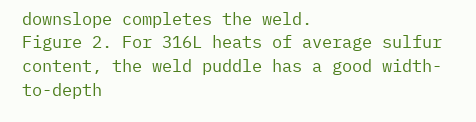downslope completes the weld.
Figure 2. For 316L heats of average sulfur content, the weld puddle has a good width-to-depth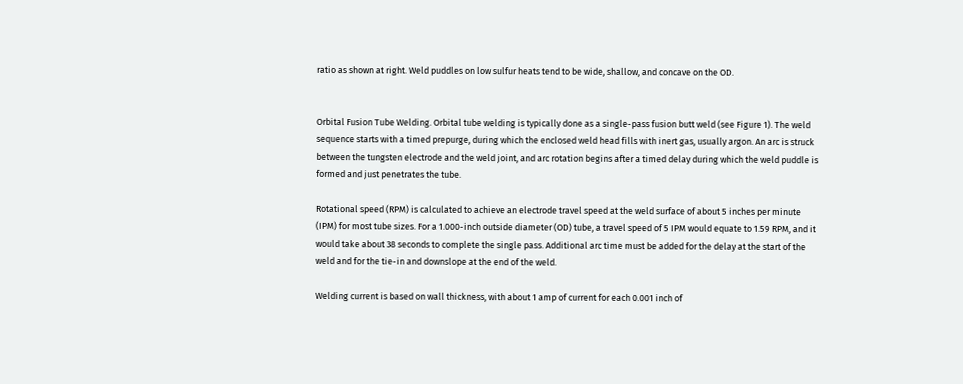ratio as shown at right. Weld puddles on low sulfur heats tend to be wide, shallow, and concave on the OD.


Orbital Fusion Tube Welding. Orbital tube welding is typically done as a single-pass fusion butt weld (see Figure 1). The weld sequence starts with a timed prepurge, during which the enclosed weld head fills with inert gas, usually argon. An arc is struck between the tungsten electrode and the weld joint, and arc rotation begins after a timed delay during which the weld puddle is formed and just penetrates the tube.

Rotational speed (RPM) is calculated to achieve an electrode travel speed at the weld surface of about 5 inches per minute (IPM) for most tube sizes. For a 1.000-inch outside diameter (OD) tube, a travel speed of 5 IPM would equate to 1.59 RPM, and it would take about 38 seconds to complete the single pass. Additional arc time must be added for the delay at the start of the weld and for the tie-in and downslope at the end of the weld.

Welding current is based on wall thickness, with about 1 amp of current for each 0.001 inch of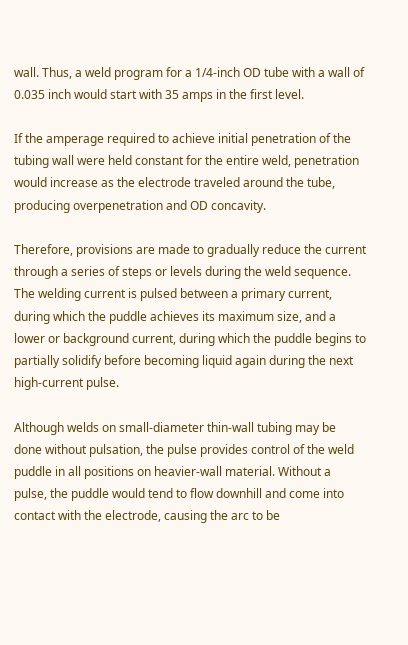wall. Thus, a weld program for a 1/4-inch OD tube with a wall of 0.035 inch would start with 35 amps in the first level.

If the amperage required to achieve initial penetration of the tubing wall were held constant for the entire weld, penetration would increase as the electrode traveled around the tube, producing overpenetration and OD concavity.

Therefore, provisions are made to gradually reduce the current through a series of steps or levels during the weld sequence. The welding current is pulsed between a primary current, during which the puddle achieves its maximum size, and a lower or background current, during which the puddle begins to partially solidify before becoming liquid again during the next high-current pulse.

Although welds on small-diameter thin-wall tubing may be done without pulsation, the pulse provides control of the weld puddle in all positions on heavier-wall material. Without a pulse, the puddle would tend to flow downhill and come into contact with the electrode, causing the arc to be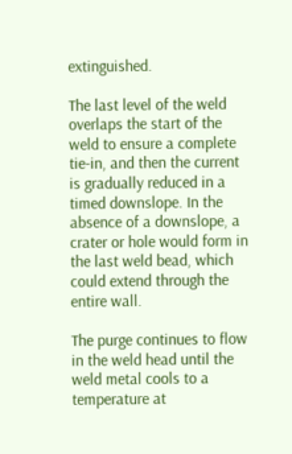extinguished.

The last level of the weld overlaps the start of the weld to ensure a complete tie-in, and then the current is gradually reduced in a timed downslope. In the absence of a downslope, a crater or hole would form in the last weld bead, which could extend through the entire wall.

The purge continues to flow in the weld head until the weld metal cools to a temperature at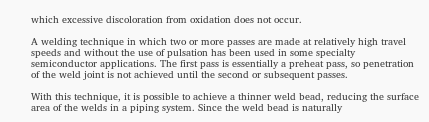which excessive discoloration from oxidation does not occur.

A welding technique in which two or more passes are made at relatively high travel speeds and without the use of pulsation has been used in some specialty semiconductor applications. The first pass is essentially a preheat pass, so penetration of the weld joint is not achieved until the second or subsequent passes.

With this technique, it is possible to achieve a thinner weld bead, reducing the surface area of the welds in a piping system. Since the weld bead is naturally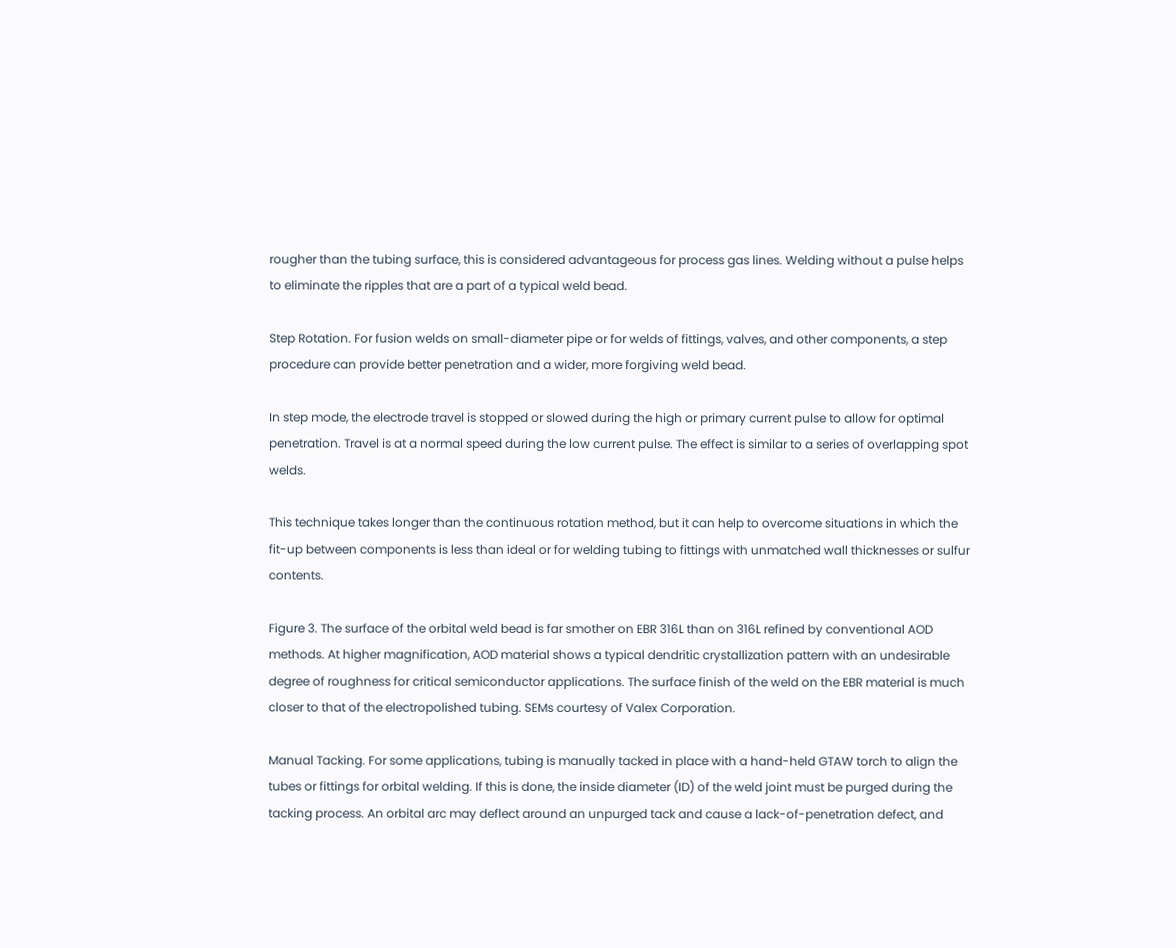rougher than the tubing surface, this is considered advantageous for process gas lines. Welding without a pulse helps to eliminate the ripples that are a part of a typical weld bead.

Step Rotation. For fusion welds on small-diameter pipe or for welds of fittings, valves, and other components, a step procedure can provide better penetration and a wider, more forgiving weld bead.

In step mode, the electrode travel is stopped or slowed during the high or primary current pulse to allow for optimal penetration. Travel is at a normal speed during the low current pulse. The effect is similar to a series of overlapping spot welds.

This technique takes longer than the continuous rotation method, but it can help to overcome situations in which the fit-up between components is less than ideal or for welding tubing to fittings with unmatched wall thicknesses or sulfur contents.

Figure 3. The surface of the orbital weld bead is far smother on EBR 316L than on 316L refined by conventional AOD methods. At higher magnification, AOD material shows a typical dendritic crystallization pattern with an undesirable degree of roughness for critical semiconductor applications. The surface finish of the weld on the EBR material is much closer to that of the electropolished tubing. SEMs courtesy of Valex Corporation.

Manual Tacking. For some applications, tubing is manually tacked in place with a hand-held GTAW torch to align the tubes or fittings for orbital welding. If this is done, the inside diameter (ID) of the weld joint must be purged during the tacking process. An orbital arc may deflect around an unpurged tack and cause a lack-of-penetration defect, and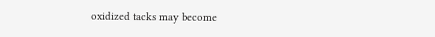oxidized tacks may become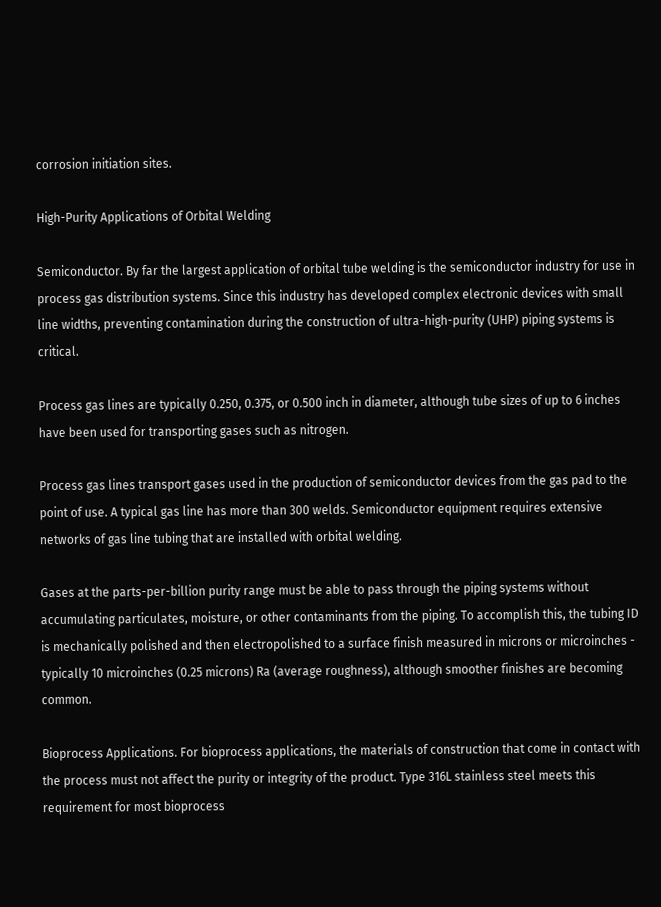corrosion initiation sites.

High-Purity Applications of Orbital Welding

Semiconductor. By far the largest application of orbital tube welding is the semiconductor industry for use in process gas distribution systems. Since this industry has developed complex electronic devices with small line widths, preventing contamination during the construction of ultra-high-purity (UHP) piping systems is critical.

Process gas lines are typically 0.250, 0.375, or 0.500 inch in diameter, although tube sizes of up to 6 inches have been used for transporting gases such as nitrogen.

Process gas lines transport gases used in the production of semiconductor devices from the gas pad to the point of use. A typical gas line has more than 300 welds. Semiconductor equipment requires extensive networks of gas line tubing that are installed with orbital welding.

Gases at the parts-per-billion purity range must be able to pass through the piping systems without accumulating particulates, moisture, or other contaminants from the piping. To accomplish this, the tubing ID is mechanically polished and then electropolished to a surface finish measured in microns or microinches - typically 10 microinches (0.25 microns) Ra (average roughness), although smoother finishes are becoming common.

Bioprocess Applications. For bioprocess applications, the materials of construction that come in contact with the process must not affect the purity or integrity of the product. Type 316L stainless steel meets this requirement for most bioprocess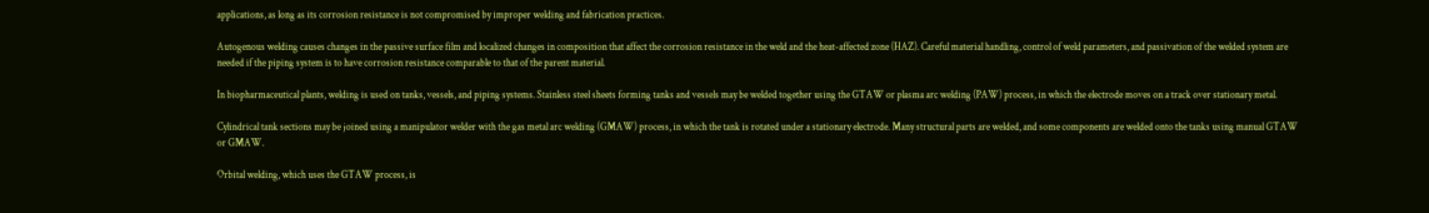applications, as long as its corrosion resistance is not compromised by improper welding and fabrication practices.

Autogenous welding causes changes in the passive surface film and localized changes in composition that affect the corrosion resistance in the weld and the heat-affected zone (HAZ). Careful material handling, control of weld parameters, and passivation of the welded system are needed if the piping system is to have corrosion resistance comparable to that of the parent material.

In biopharmaceutical plants, welding is used on tanks, vessels, and piping systems. Stainless steel sheets forming tanks and vessels may be welded together using the GTAW or plasma arc welding (PAW) process, in which the electrode moves on a track over stationary metal.

Cylindrical tank sections may be joined using a manipulator welder with the gas metal arc welding (GMAW) process, in which the tank is rotated under a stationary electrode. Many structural parts are welded, and some components are welded onto the tanks using manual GTAW or GMAW.

Orbital welding, which uses the GTAW process, is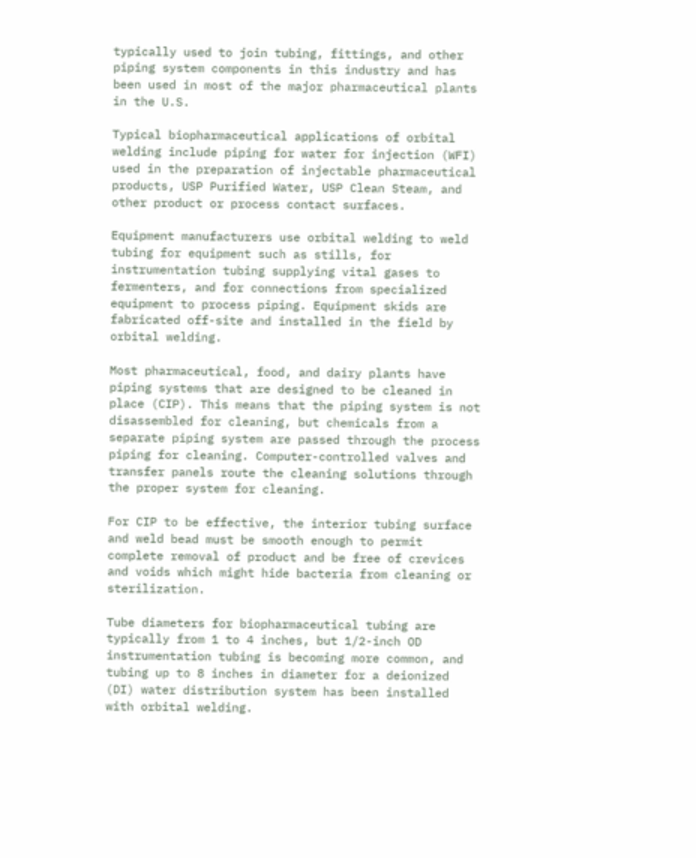typically used to join tubing, fittings, and other piping system components in this industry and has been used in most of the major pharmaceutical plants in the U.S.

Typical biopharmaceutical applications of orbital welding include piping for water for injection (WFI) used in the preparation of injectable pharmaceutical products, USP Purified Water, USP Clean Steam, and other product or process contact surfaces.

Equipment manufacturers use orbital welding to weld tubing for equipment such as stills, for instrumentation tubing supplying vital gases to fermenters, and for connections from specialized equipment to process piping. Equipment skids are fabricated off-site and installed in the field by orbital welding.

Most pharmaceutical, food, and dairy plants have piping systems that are designed to be cleaned in place (CIP). This means that the piping system is not disassembled for cleaning, but chemicals from a separate piping system are passed through the process piping for cleaning. Computer-controlled valves and transfer panels route the cleaning solutions through the proper system for cleaning.

For CIP to be effective, the interior tubing surface and weld bead must be smooth enough to permit complete removal of product and be free of crevices and voids which might hide bacteria from cleaning or sterilization.

Tube diameters for biopharmaceutical tubing are typically from 1 to 4 inches, but 1/2-inch OD instrumentation tubing is becoming more common, and tubing up to 8 inches in diameter for a deionized (DI) water distribution system has been installed with orbital welding.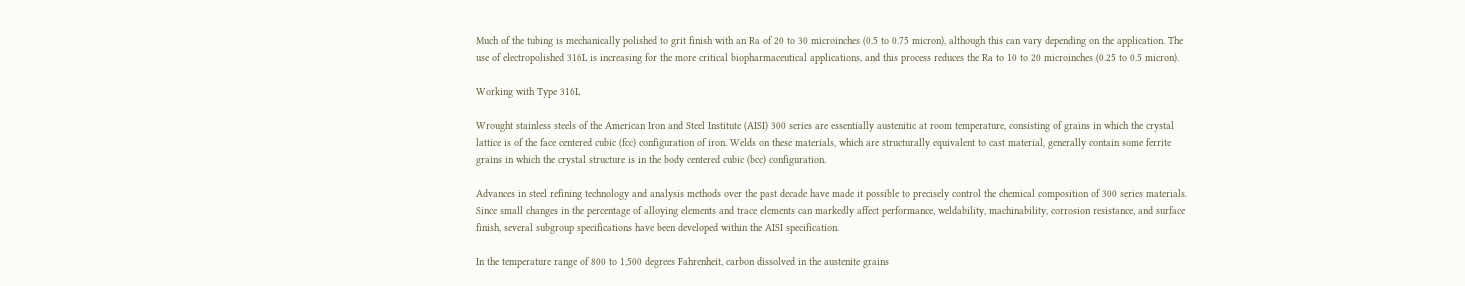Much of the tubing is mechanically polished to grit finish with an Ra of 20 to 30 microinches (0.5 to 0.75 micron), although this can vary depending on the application. The use of electropolished 316L is increasing for the more critical biopharmaceutical applications, and this process reduces the Ra to 10 to 20 microinches (0.25 to 0.5 micron).

Working with Type 316L

Wrought stainless steels of the American Iron and Steel Institute (AISI) 300 series are essentially austenitic at room temperature, consisting of grains in which the crystal lattice is of the face centered cubic (fcc) configuration of iron. Welds on these materials, which are structurally equivalent to cast material, generally contain some ferrite grains in which the crystal structure is in the body centered cubic (bcc) configuration.

Advances in steel refining technology and analysis methods over the past decade have made it possible to precisely control the chemical composition of 300 series materials. Since small changes in the percentage of alloying elements and trace elements can markedly affect performance, weldability, machinability, corrosion resistance, and surface finish, several subgroup specifications have been developed within the AISI specification.

In the temperature range of 800 to 1,500 degrees Fahrenheit, carbon dissolved in the austenite grains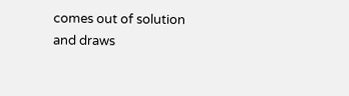comes out of solution and draws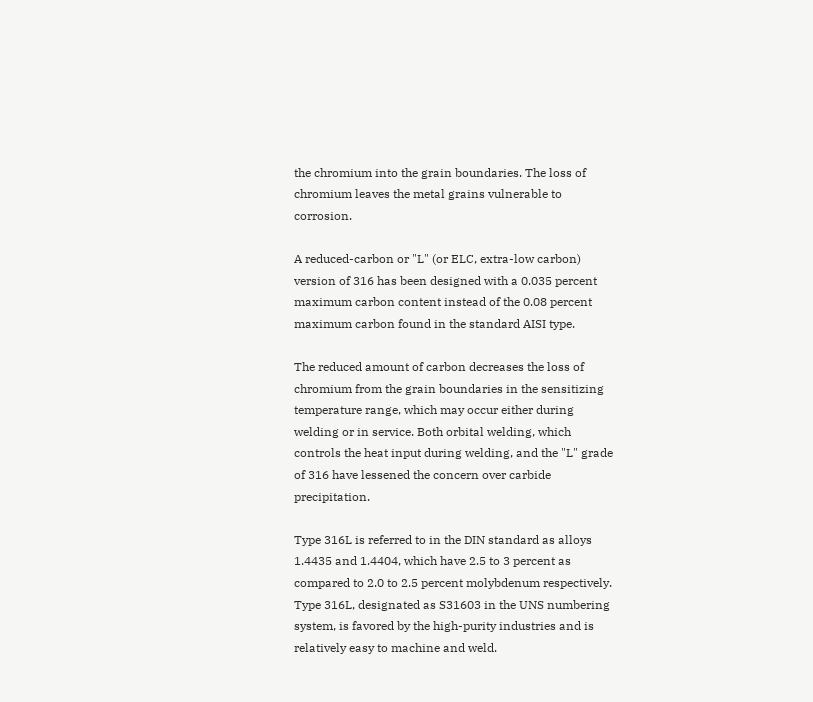the chromium into the grain boundaries. The loss of chromium leaves the metal grains vulnerable to corrosion.

A reduced-carbon or "L" (or ELC, extra-low carbon) version of 316 has been designed with a 0.035 percent maximum carbon content instead of the 0.08 percent maximum carbon found in the standard AISI type.

The reduced amount of carbon decreases the loss of chromium from the grain boundaries in the sensitizing temperature range, which may occur either during welding or in service. Both orbital welding, which controls the heat input during welding, and the "L" grade of 316 have lessened the concern over carbide precipitation.

Type 316L is referred to in the DIN standard as alloys 1.4435 and 1.4404, which have 2.5 to 3 percent as compared to 2.0 to 2.5 percent molybdenum respectively. Type 316L, designated as S31603 in the UNS numbering system, is favored by the high-purity industries and is relatively easy to machine and weld.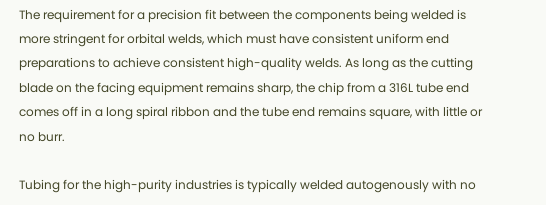The requirement for a precision fit between the components being welded is more stringent for orbital welds, which must have consistent uniform end preparations to achieve consistent high-quality welds. As long as the cutting blade on the facing equipment remains sharp, the chip from a 316L tube end comes off in a long spiral ribbon and the tube end remains square, with little or no burr.

Tubing for the high-purity industries is typically welded autogenously with no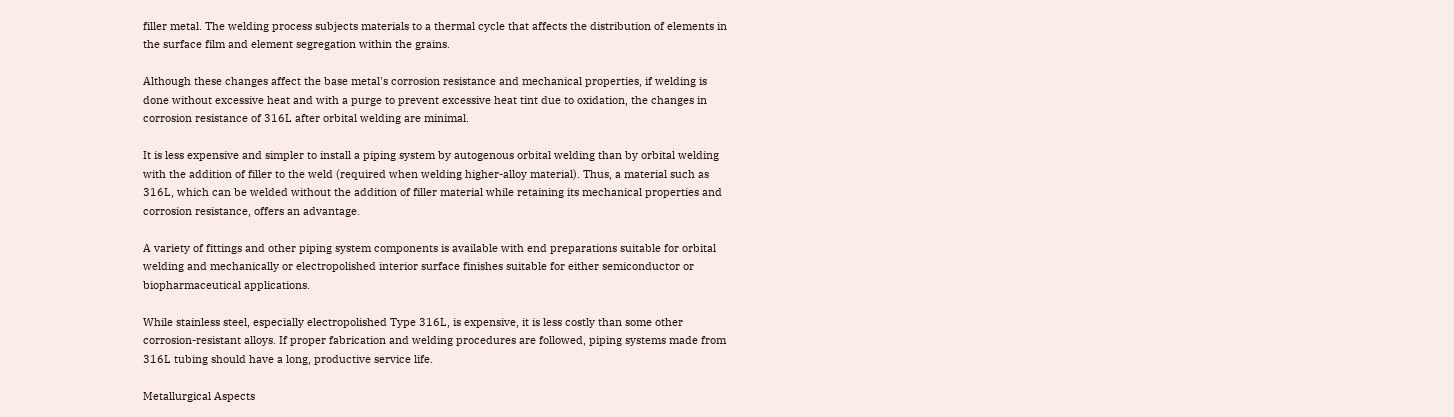filler metal. The welding process subjects materials to a thermal cycle that affects the distribution of elements in the surface film and element segregation within the grains.

Although these changes affect the base metal's corrosion resistance and mechanical properties, if welding is done without excessive heat and with a purge to prevent excessive heat tint due to oxidation, the changes in corrosion resistance of 316L after orbital welding are minimal.

It is less expensive and simpler to install a piping system by autogenous orbital welding than by orbital welding with the addition of filler to the weld (required when welding higher-alloy material). Thus, a material such as 316L, which can be welded without the addition of filler material while retaining its mechanical properties and corrosion resistance, offers an advantage.

A variety of fittings and other piping system components is available with end preparations suitable for orbital welding and mechanically or electropolished interior surface finishes suitable for either semiconductor or biopharmaceutical applications.

While stainless steel, especially electropolished Type 316L, is expensive, it is less costly than some other corrosion-resistant alloys. If proper fabrication and welding procedures are followed, piping systems made from 316L tubing should have a long, productive service life.

Metallurgical Aspects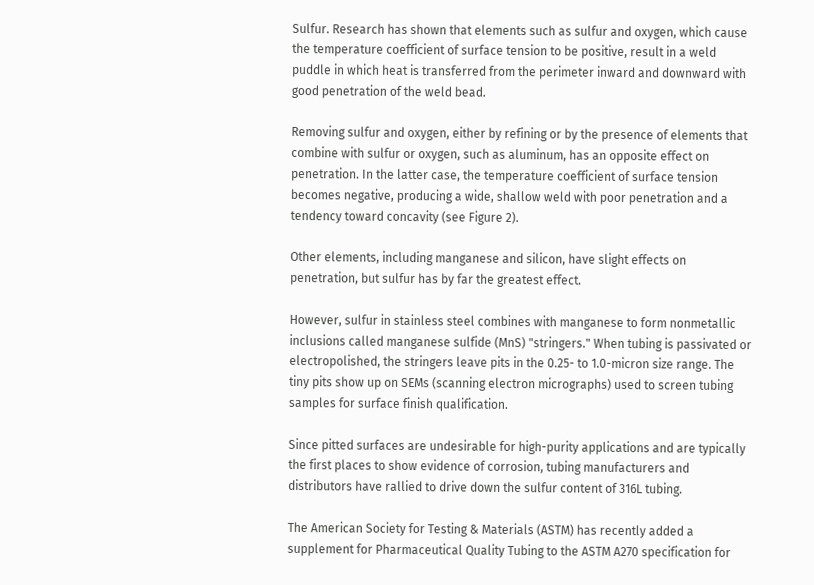Sulfur. Research has shown that elements such as sulfur and oxygen, which cause the temperature coefficient of surface tension to be positive, result in a weld puddle in which heat is transferred from the perimeter inward and downward with good penetration of the weld bead.

Removing sulfur and oxygen, either by refining or by the presence of elements that combine with sulfur or oxygen, such as aluminum, has an opposite effect on penetration. In the latter case, the temperature coefficient of surface tension becomes negative, producing a wide, shallow weld with poor penetration and a tendency toward concavity (see Figure 2).

Other elements, including manganese and silicon, have slight effects on penetration, but sulfur has by far the greatest effect.

However, sulfur in stainless steel combines with manganese to form nonmetallic inclusions called manganese sulfide (MnS) "stringers." When tubing is passivated or electropolished, the stringers leave pits in the 0.25- to 1.0-micron size range. The tiny pits show up on SEMs (scanning electron micrographs) used to screen tubing samples for surface finish qualification.

Since pitted surfaces are undesirable for high-purity applications and are typically the first places to show evidence of corrosion, tubing manufacturers and distributors have rallied to drive down the sulfur content of 316L tubing.

The American Society for Testing & Materials (ASTM) has recently added a supplement for Pharmaceutical Quality Tubing to the ASTM A270 specification for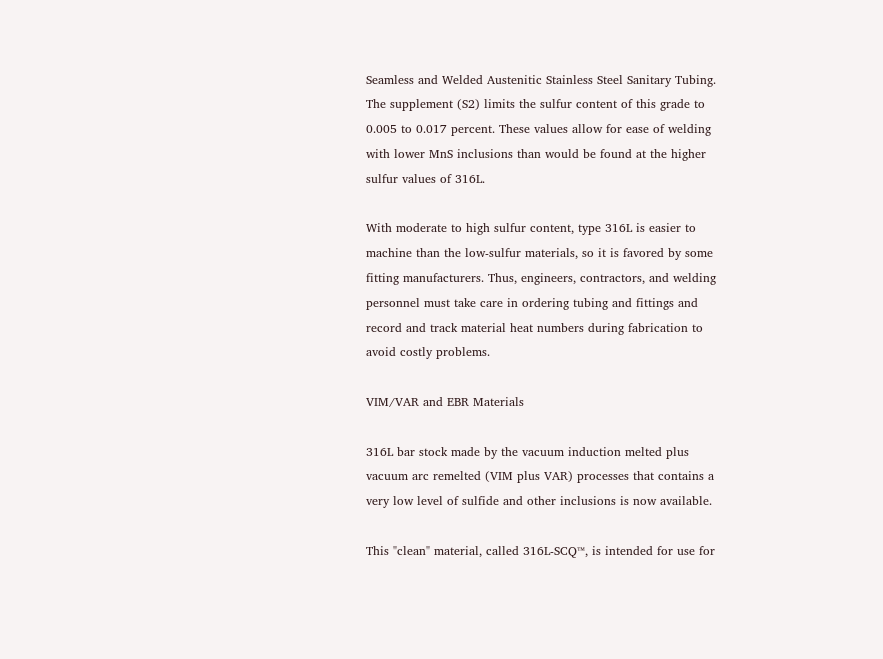Seamless and Welded Austenitic Stainless Steel Sanitary Tubing. The supplement (S2) limits the sulfur content of this grade to 0.005 to 0.017 percent. These values allow for ease of welding with lower MnS inclusions than would be found at the higher sulfur values of 316L.

With moderate to high sulfur content, type 316L is easier to machine than the low-sulfur materials, so it is favored by some fitting manufacturers. Thus, engineers, contractors, and welding personnel must take care in ordering tubing and fittings and record and track material heat numbers during fabrication to avoid costly problems.

VIM/VAR and EBR Materials

316L bar stock made by the vacuum induction melted plus vacuum arc remelted (VIM plus VAR) processes that contains a very low level of sulfide and other inclusions is now available.

This "clean" material, called 316L-SCQ™, is intended for use for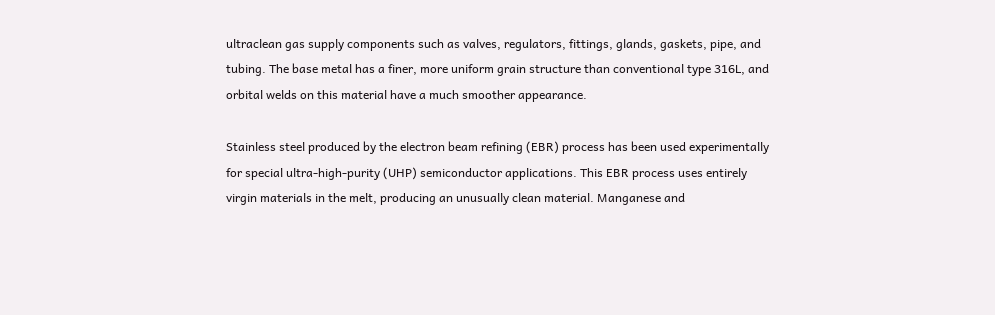ultraclean gas supply components such as valves, regulators, fittings, glands, gaskets, pipe, and tubing. The base metal has a finer, more uniform grain structure than conventional type 316L, and orbital welds on this material have a much smoother appearance.

Stainless steel produced by the electron beam refining (EBR) process has been used experimentally for special ultra-high-purity (UHP) semiconductor applications. This EBR process uses entirely virgin materials in the melt, producing an unusually clean material. Manganese and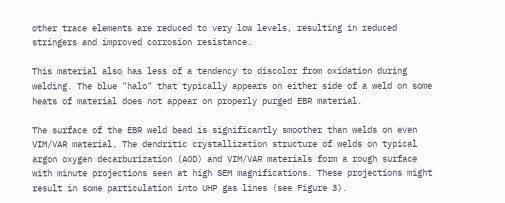other trace elements are reduced to very low levels, resulting in reduced stringers and improved corrosion resistance.

This material also has less of a tendency to discolor from oxidation during welding. The blue "halo" that typically appears on either side of a weld on some heats of material does not appear on properly purged EBR material.

The surface of the EBR weld bead is significantly smoother than welds on even VIM/VAR material. The dendritic crystallization structure of welds on typical argon oxygen decarburization (AOD) and VIM/VAR materials form a rough surface with minute projections seen at high SEM magnifications. These projections might result in some particulation into UHP gas lines (see Figure 3).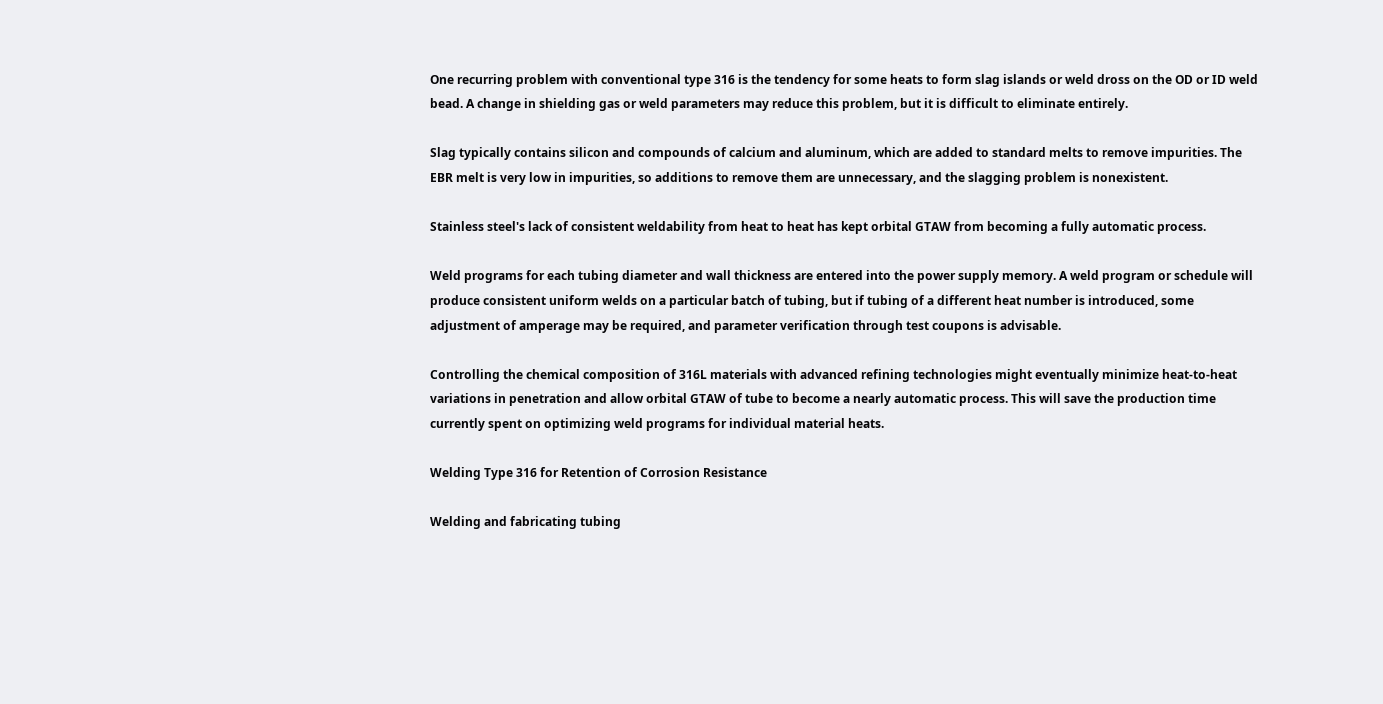One recurring problem with conventional type 316 is the tendency for some heats to form slag islands or weld dross on the OD or ID weld bead. A change in shielding gas or weld parameters may reduce this problem, but it is difficult to eliminate entirely.

Slag typically contains silicon and compounds of calcium and aluminum, which are added to standard melts to remove impurities. The EBR melt is very low in impurities, so additions to remove them are unnecessary, and the slagging problem is nonexistent.

Stainless steel's lack of consistent weldability from heat to heat has kept orbital GTAW from becoming a fully automatic process.

Weld programs for each tubing diameter and wall thickness are entered into the power supply memory. A weld program or schedule will produce consistent uniform welds on a particular batch of tubing, but if tubing of a different heat number is introduced, some adjustment of amperage may be required, and parameter verification through test coupons is advisable.

Controlling the chemical composition of 316L materials with advanced refining technologies might eventually minimize heat-to-heat variations in penetration and allow orbital GTAW of tube to become a nearly automatic process. This will save the production time currently spent on optimizing weld programs for individual material heats.

Welding Type 316 for Retention of Corrosion Resistance

Welding and fabricating tubing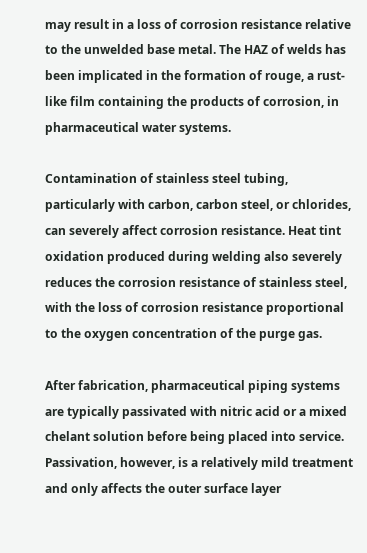may result in a loss of corrosion resistance relative to the unwelded base metal. The HAZ of welds has been implicated in the formation of rouge, a rust-like film containing the products of corrosion, in pharmaceutical water systems.

Contamination of stainless steel tubing, particularly with carbon, carbon steel, or chlorides, can severely affect corrosion resistance. Heat tint oxidation produced during welding also severely reduces the corrosion resistance of stainless steel, with the loss of corrosion resistance proportional to the oxygen concentration of the purge gas.

After fabrication, pharmaceutical piping systems are typically passivated with nitric acid or a mixed chelant solution before being placed into service. Passivation, however, is a relatively mild treatment and only affects the outer surface layer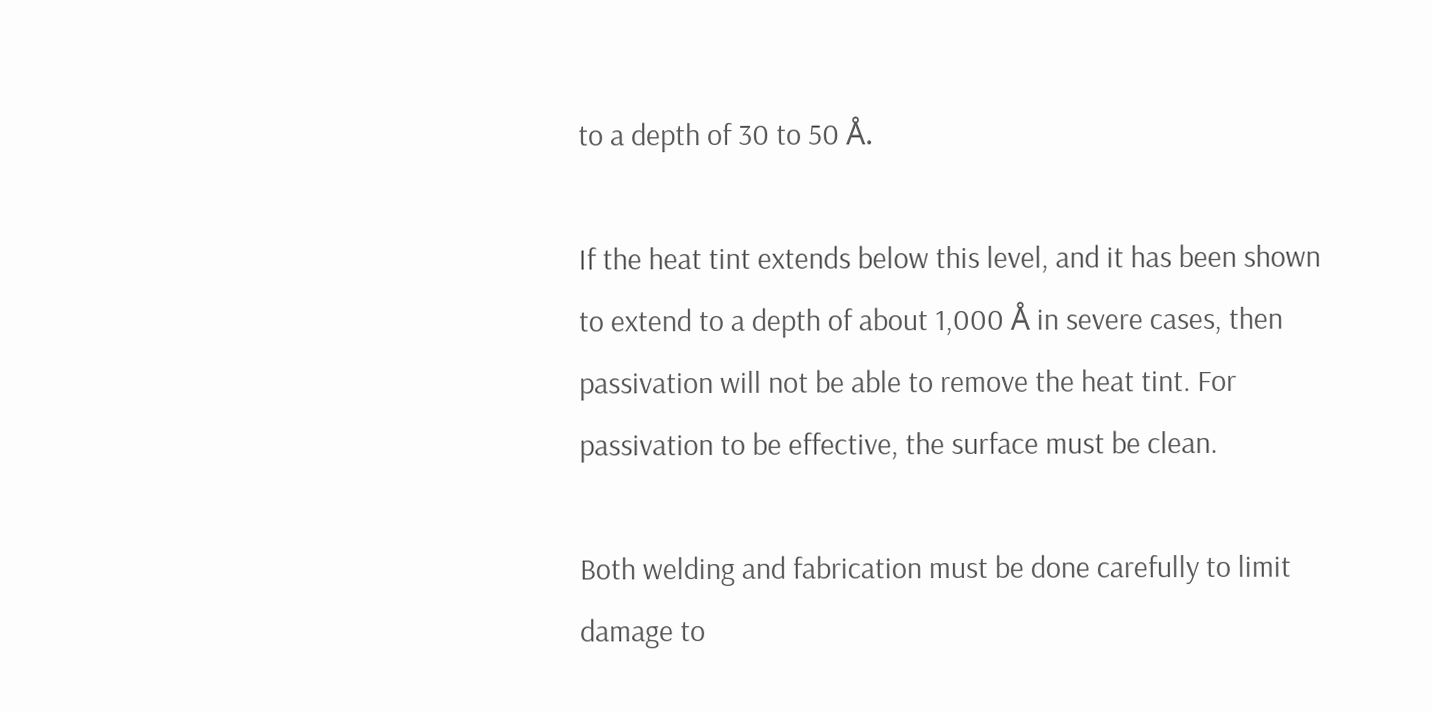to a depth of 30 to 50 Å.

If the heat tint extends below this level, and it has been shown to extend to a depth of about 1,000 Å in severe cases, then passivation will not be able to remove the heat tint. For passivation to be effective, the surface must be clean.

Both welding and fabrication must be done carefully to limit damage to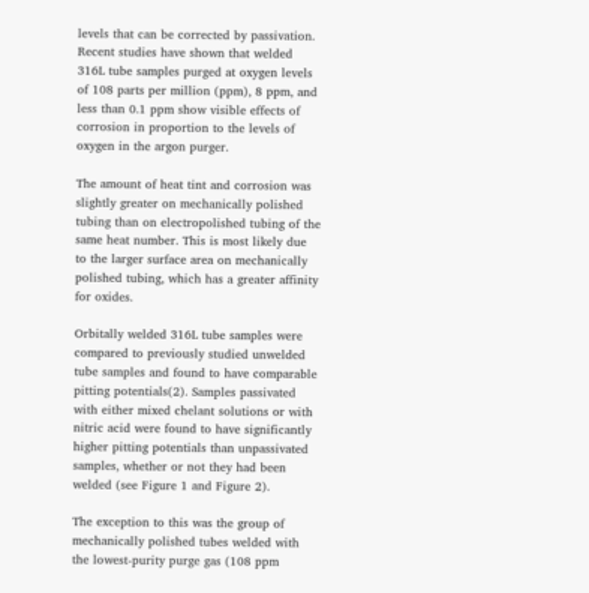levels that can be corrected by passivation. Recent studies have shown that welded 316L tube samples purged at oxygen levels of 108 parts per million (ppm), 8 ppm, and less than 0.1 ppm show visible effects of corrosion in proportion to the levels of oxygen in the argon purger.

The amount of heat tint and corrosion was slightly greater on mechanically polished tubing than on electropolished tubing of the same heat number. This is most likely due to the larger surface area on mechanically polished tubing, which has a greater affinity for oxides.

Orbitally welded 316L tube samples were compared to previously studied unwelded tube samples and found to have comparable pitting potentials(2). Samples passivated with either mixed chelant solutions or with nitric acid were found to have significantly higher pitting potentials than unpassivated samples, whether or not they had been welded (see Figure 1 and Figure 2).

The exception to this was the group of mechanically polished tubes welded with the lowest-purity purge gas (108 ppm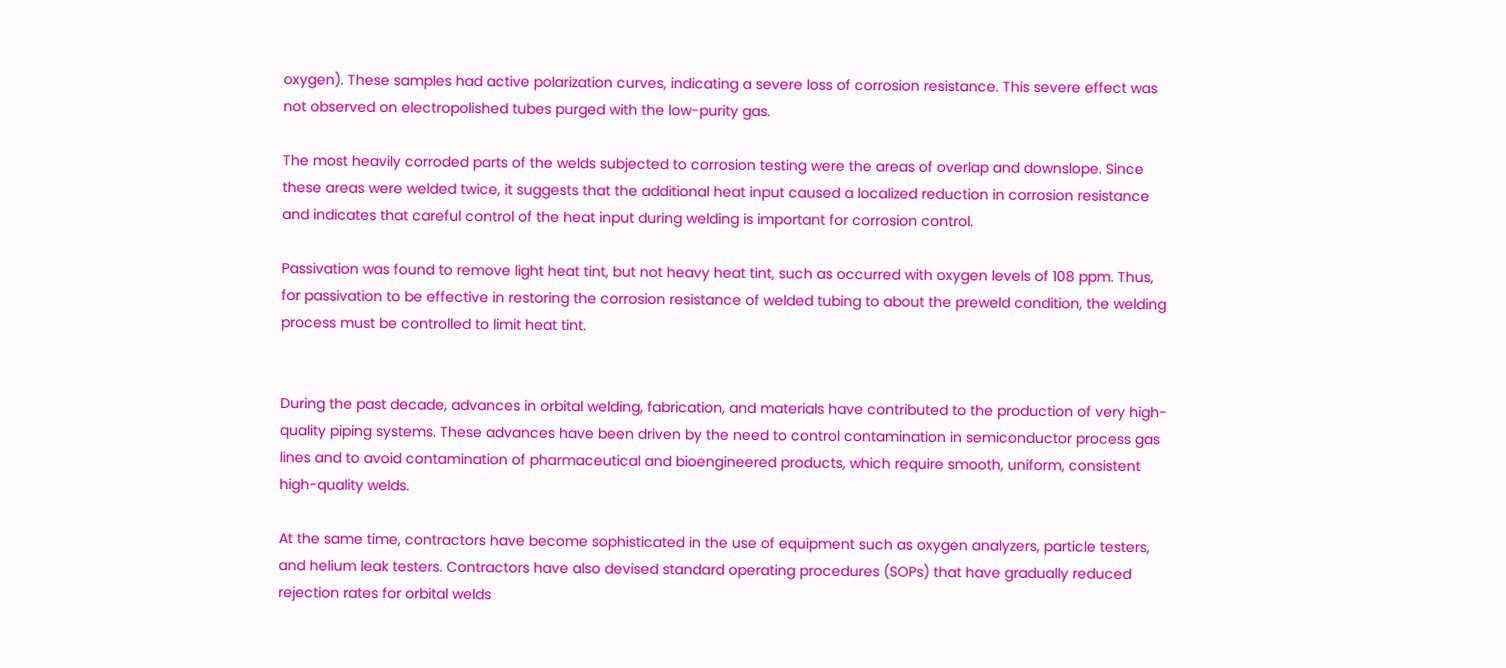oxygen). These samples had active polarization curves, indicating a severe loss of corrosion resistance. This severe effect was not observed on electropolished tubes purged with the low-purity gas.

The most heavily corroded parts of the welds subjected to corrosion testing were the areas of overlap and downslope. Since these areas were welded twice, it suggests that the additional heat input caused a localized reduction in corrosion resistance and indicates that careful control of the heat input during welding is important for corrosion control.

Passivation was found to remove light heat tint, but not heavy heat tint, such as occurred with oxygen levels of 108 ppm. Thus, for passivation to be effective in restoring the corrosion resistance of welded tubing to about the preweld condition, the welding process must be controlled to limit heat tint.


During the past decade, advances in orbital welding, fabrication, and materials have contributed to the production of very high-quality piping systems. These advances have been driven by the need to control contamination in semiconductor process gas lines and to avoid contamination of pharmaceutical and bioengineered products, which require smooth, uniform, consistent high-quality welds.

At the same time, contractors have become sophisticated in the use of equipment such as oxygen analyzers, particle testers, and helium leak testers. Contractors have also devised standard operating procedures (SOPs) that have gradually reduced rejection rates for orbital welds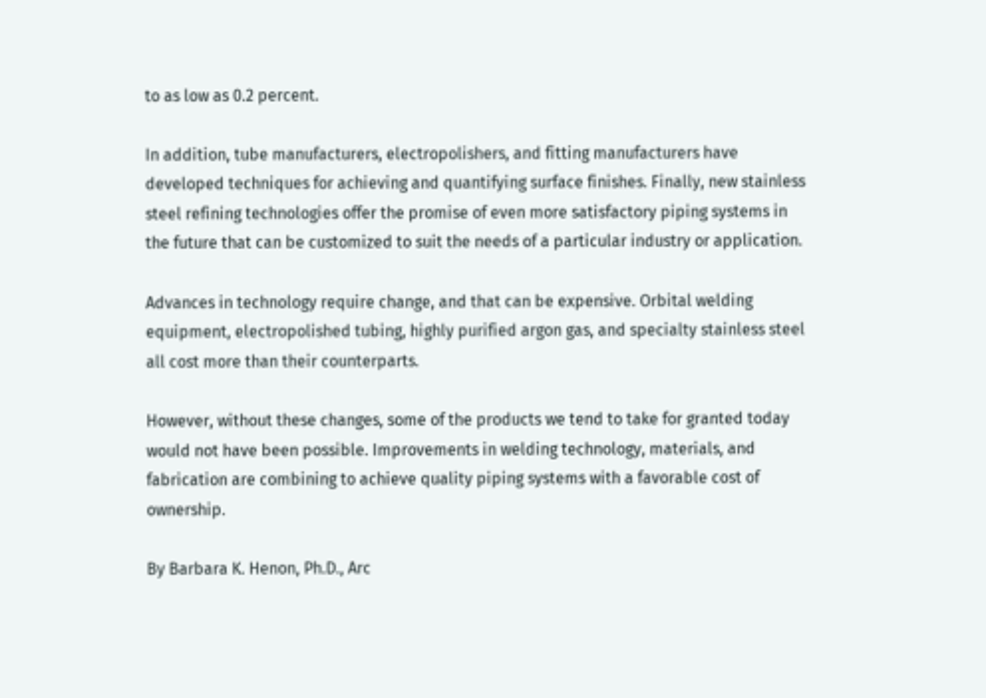to as low as 0.2 percent.

In addition, tube manufacturers, electropolishers, and fitting manufacturers have developed techniques for achieving and quantifying surface finishes. Finally, new stainless steel refining technologies offer the promise of even more satisfactory piping systems in the future that can be customized to suit the needs of a particular industry or application.

Advances in technology require change, and that can be expensive. Orbital welding equipment, electropolished tubing, highly purified argon gas, and specialty stainless steel all cost more than their counterparts.

However, without these changes, some of the products we tend to take for granted today would not have been possible. Improvements in welding technology, materials, and fabrication are combining to achieve quality piping systems with a favorable cost of ownership.

By Barbara K. Henon, Ph.D., Arc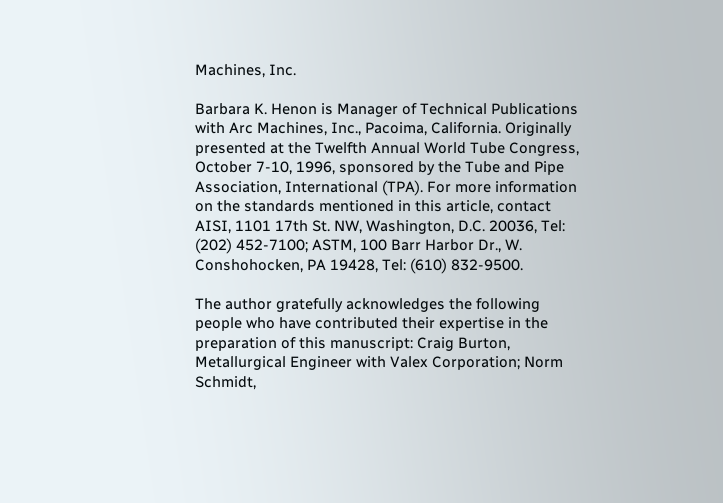Machines, Inc.

Barbara K. Henon is Manager of Technical Publications with Arc Machines, Inc., Pacoima, California. Originally presented at the Twelfth Annual World Tube Congress, October 7-10, 1996, sponsored by the Tube and Pipe Association, International (TPA). For more information on the standards mentioned in this article, contact AISI, 1101 17th St. NW, Washington, D.C. 20036, Tel: (202) 452-7100; ASTM, 100 Barr Harbor Dr., W. Conshohocken, PA 19428, Tel: (610) 832-9500.

The author gratefully acknowledges the following people who have contributed their expertise in the preparation of this manuscript: Craig Burton, Metallurgical Engineer with Valex Corporation; Norm Schmidt,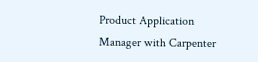Product Application Manager with Carpenter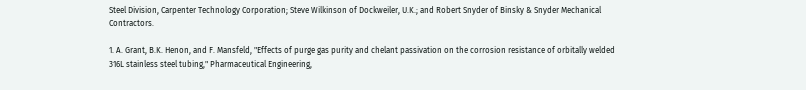Steel Division, Carpenter Technology Corporation; Steve Wilkinson of Dockweiler, U.K.; and Robert Snyder of Binsky & Snyder Mechanical Contractors.

1. A. Grant, B.K. Henon, and F. Mansfeld, "Effects of purge gas purity and chelant passivation on the corrosion resistance of orbitally welded 316L stainless steel tubing," Pharmaceutical Engineering,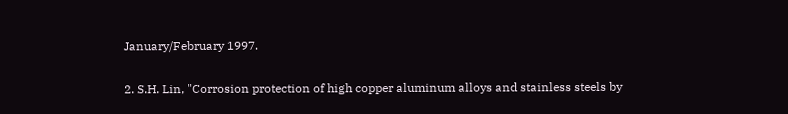January/February 1997.

2. S.H. Lin, "Corrosion protection of high copper aluminum alloys and stainless steels by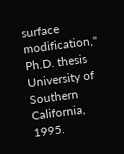surface modification," Ph.D. thesis University of Southern California, 1995.